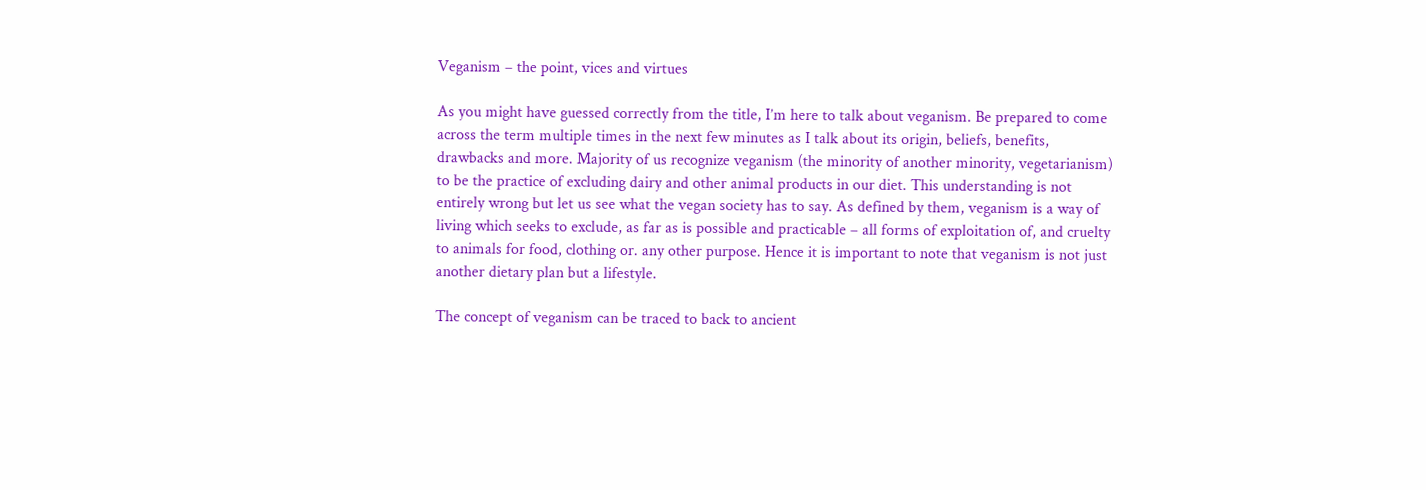Veganism – the point, vices and virtues

As you might have guessed correctly from the title, I’m here to talk about veganism. Be prepared to come across the term multiple times in the next few minutes as I talk about its origin, beliefs, benefits, drawbacks and more. Majority of us recognize veganism (the minority of another minority, vegetarianism) to be the practice of excluding dairy and other animal products in our diet. This understanding is not entirely wrong but let us see what the vegan society has to say. As defined by them, veganism is a way of living which seeks to exclude, as far as is possible and practicable – all forms of exploitation of, and cruelty to animals for food, clothing or. any other purpose. Hence it is important to note that veganism is not just another dietary plan but a lifestyle.

The concept of veganism can be traced to back to ancient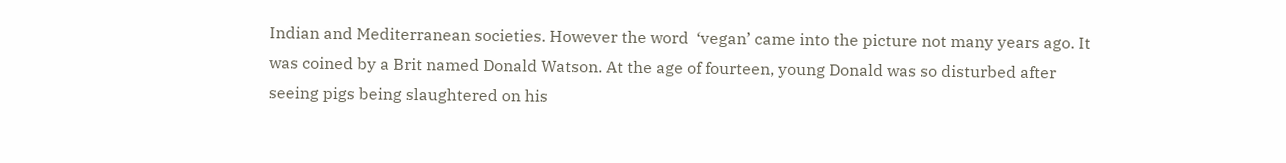Indian and Mediterranean societies. However the word  ‘vegan’ came into the picture not many years ago. It was coined by a Brit named Donald Watson. At the age of fourteen, young Donald was so disturbed after seeing pigs being slaughtered on his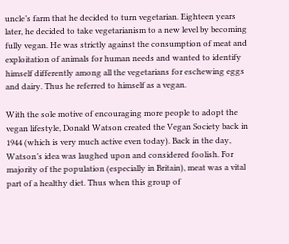uncle’s farm that he decided to turn vegetarian. Eighteen years later, he decided to take vegetarianism to a new level by becoming fully vegan. He was strictly against the consumption of meat and exploitation of animals for human needs and wanted to identify himself differently among all the vegetarians for eschewing eggs and dairy. Thus he referred to himself as a vegan.

With the sole motive of encouraging more people to adopt the vegan lifestyle, Donald Watson created the Vegan Society back in 1944 (which is very much active even today). Back in the day, Watson’s idea was laughed upon and considered foolish. For majority of the population (especially in Britain), meat was a vital part of a healthy diet. Thus when this group of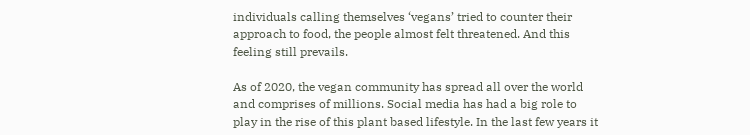individuals calling themselves ‘vegans’ tried to counter their approach to food, the people almost felt threatened. And this feeling still prevails.

As of 2020, the vegan community has spread all over the world and comprises of millions. Social media has had a big role to play in the rise of this plant based lifestyle. In the last few years it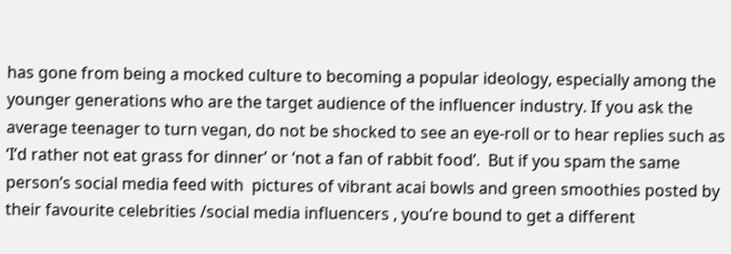has gone from being a mocked culture to becoming a popular ideology, especially among the younger generations who are the target audience of the influencer industry. If you ask the average teenager to turn vegan, do not be shocked to see an eye-roll or to hear replies such as ‘I’d rather not eat grass for dinner’ or ‘not a fan of rabbit food’.  But if you spam the same person’s social media feed with  pictures of vibrant acai bowls and green smoothies posted by their favourite celebrities /social media influencers , you’re bound to get a different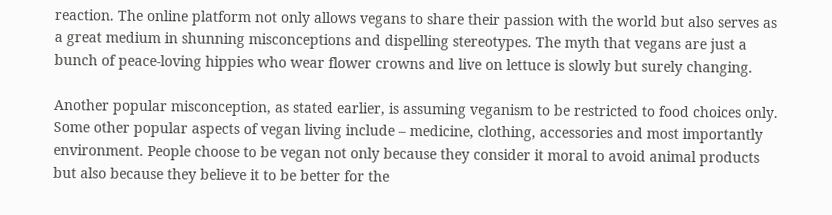reaction. The online platform not only allows vegans to share their passion with the world but also serves as a great medium in shunning misconceptions and dispelling stereotypes. The myth that vegans are just a bunch of peace-loving hippies who wear flower crowns and live on lettuce is slowly but surely changing.

Another popular misconception, as stated earlier, is assuming veganism to be restricted to food choices only. Some other popular aspects of vegan living include – medicine, clothing, accessories and most importantly environment. People choose to be vegan not only because they consider it moral to avoid animal products but also because they believe it to be better for the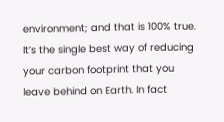environment; and that is 100% true. It’s the single best way of reducing your carbon footprint that you leave behind on Earth. In fact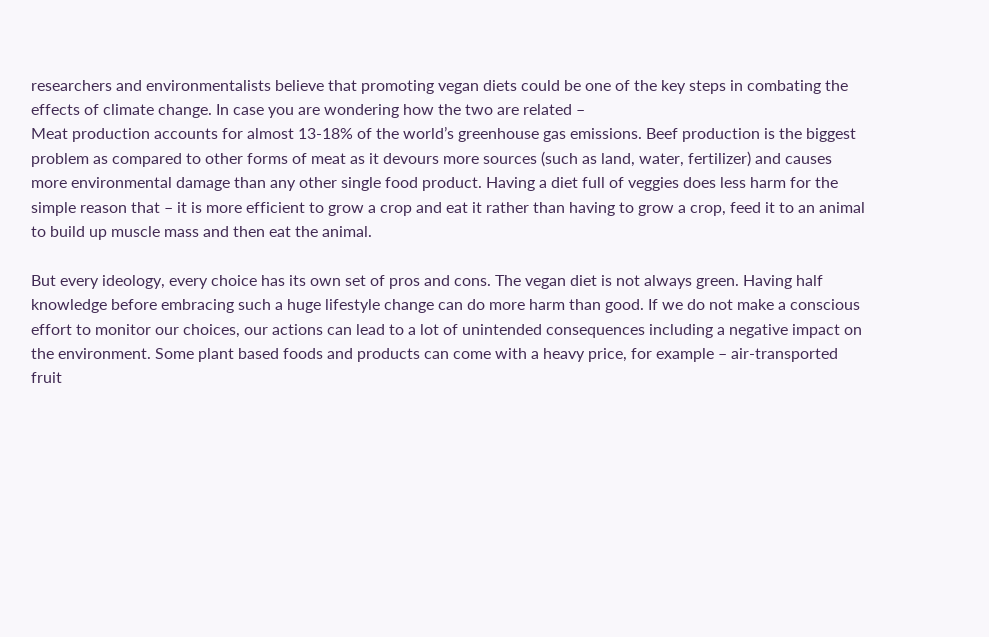researchers and environmentalists believe that promoting vegan diets could be one of the key steps in combating the effects of climate change. In case you are wondering how the two are related –
Meat production accounts for almost 13-18% of the world’s greenhouse gas emissions. Beef production is the biggest problem as compared to other forms of meat as it devours more sources (such as land, water, fertilizer) and causes more environmental damage than any other single food product. Having a diet full of veggies does less harm for the simple reason that – it is more efficient to grow a crop and eat it rather than having to grow a crop, feed it to an animal to build up muscle mass and then eat the animal.

But every ideology, every choice has its own set of pros and cons. The vegan diet is not always green. Having half knowledge before embracing such a huge lifestyle change can do more harm than good. If we do not make a conscious effort to monitor our choices, our actions can lead to a lot of unintended consequences including a negative impact on the environment. Some plant based foods and products can come with a heavy price, for example – air-transported fruit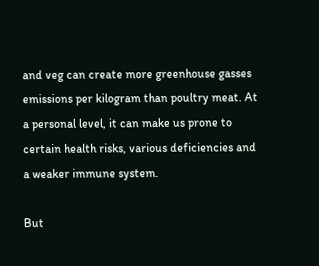and veg can create more greenhouse gasses emissions per kilogram than poultry meat. At a personal level, it can make us prone to certain health risks, various deficiencies and a weaker immune system.

But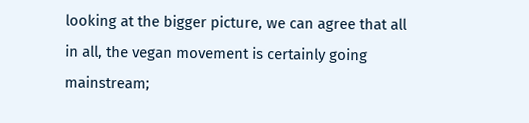looking at the bigger picture, we can agree that all in all, the vegan movement is certainly going mainstream;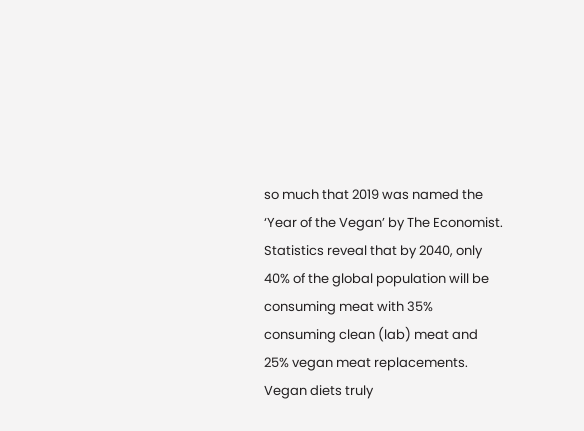so much that 2019 was named the ‘Year of the Vegan’ by The Economist. Statistics reveal that by 2040, only 40% of the global population will be consuming meat with 35% consuming clean (lab) meat and 25% vegan meat replacements. Vegan diets truly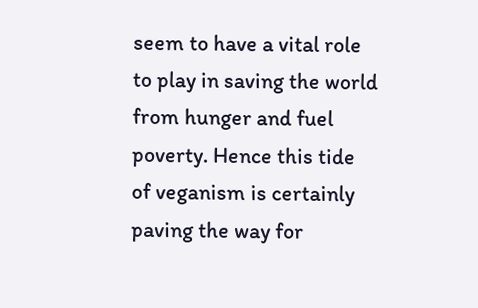seem to have a vital role to play in saving the world from hunger and fuel poverty. Hence this tide of veganism is certainly paving the way for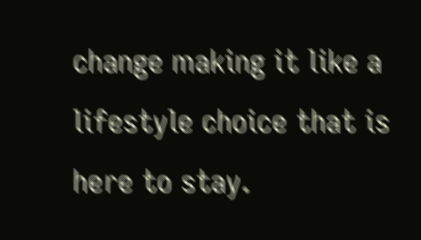change making it like a lifestyle choice that is here to stay.